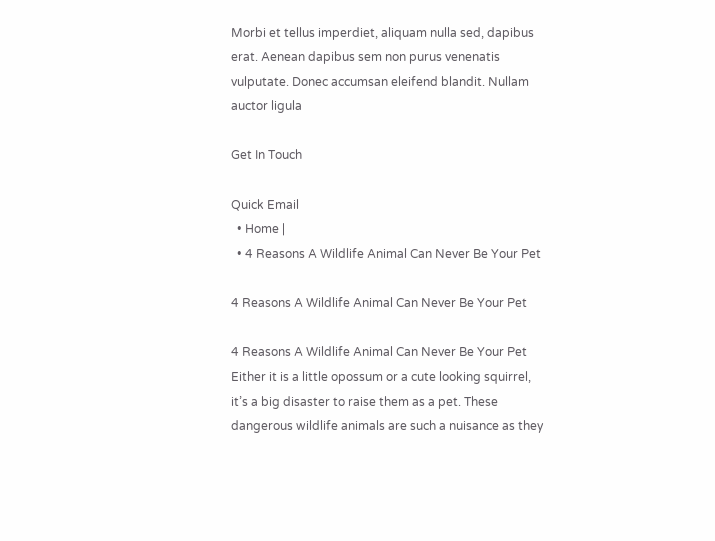Morbi et tellus imperdiet, aliquam nulla sed, dapibus erat. Aenean dapibus sem non purus venenatis vulputate. Donec accumsan eleifend blandit. Nullam auctor ligula

Get In Touch

Quick Email
  • Home |
  • 4 Reasons A Wildlife Animal Can Never Be Your Pet

4 Reasons A Wildlife Animal Can Never Be Your Pet

4 Reasons A Wildlife Animal Can Never Be Your Pet Either it is a little opossum or a cute looking squirrel, it’s a big disaster to raise them as a pet. These dangerous wildlife animals are such a nuisance as they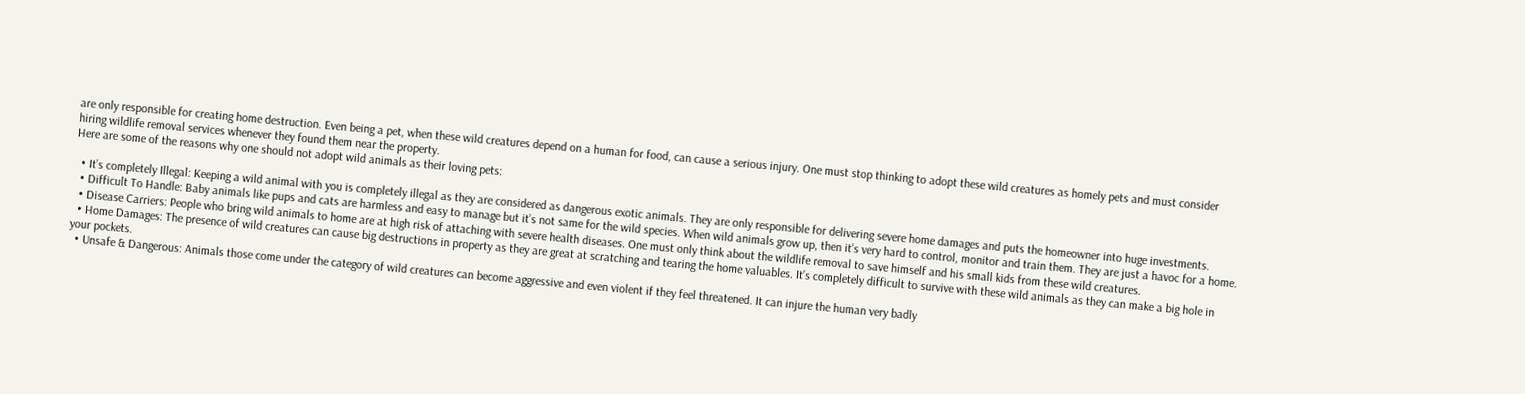are only responsible for creating home destruction. Even being a pet, when these wild creatures depend on a human for food, can cause a serious injury. One must stop thinking to adopt these wild creatures as homely pets and must consider hiring wildlife removal services whenever they found them near the property.
Here are some of the reasons why one should not adopt wild animals as their loving pets:

  • It’s completely Illegal: Keeping a wild animal with you is completely illegal as they are considered as dangerous exotic animals. They are only responsible for delivering severe home damages and puts the homeowner into huge investments.
  • Difficult To Handle: Baby animals like pups and cats are harmless and easy to manage but it’s not same for the wild species. When wild animals grow up, then it’s very hard to control, monitor and train them. They are just a havoc for a home.
  • Disease Carriers: People who bring wild animals to home are at high risk of attaching with severe health diseases. One must only think about the wildlife removal to save himself and his small kids from these wild creatures.
  • Home Damages: The presence of wild creatures can cause big destructions in property as they are great at scratching and tearing the home valuables. It’s completely difficult to survive with these wild animals as they can make a big hole in your pockets.
  • Unsafe & Dangerous: Animals those come under the category of wild creatures can become aggressive and even violent if they feel threatened. It can injure the human very badly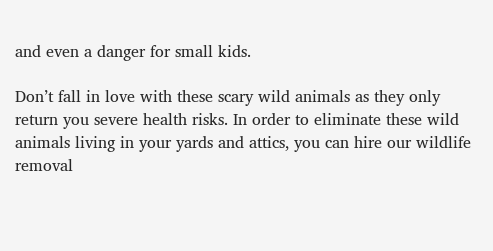and even a danger for small kids.

Don’t fall in love with these scary wild animals as they only return you severe health risks. In order to eliminate these wild animals living in your yards and attics, you can hire our wildlife removal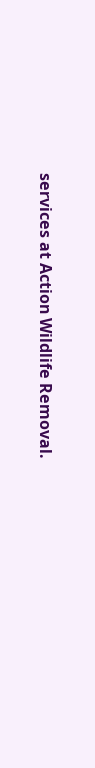services at Action Wildlife Removal.